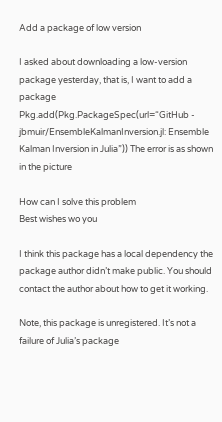Add a package of low version

I asked about downloading a low-version package yesterday, that is, I want to add a package Pkg.add(Pkg.PackageSpec(url=“GitHub - jbmuir/EnsembleKalmanInversion.jl: Ensemble Kalman Inversion in Julia”)) The error is as shown in the picture

How can I solve this problem
Best wishes wo you

I think this package has a local dependency the package author didn’t make public. You should contact the author about how to get it working.

Note, this package is unregistered. It’s not a failure of Julia’s package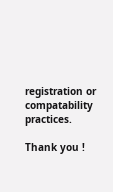registration or compatability practices.

Thank you !